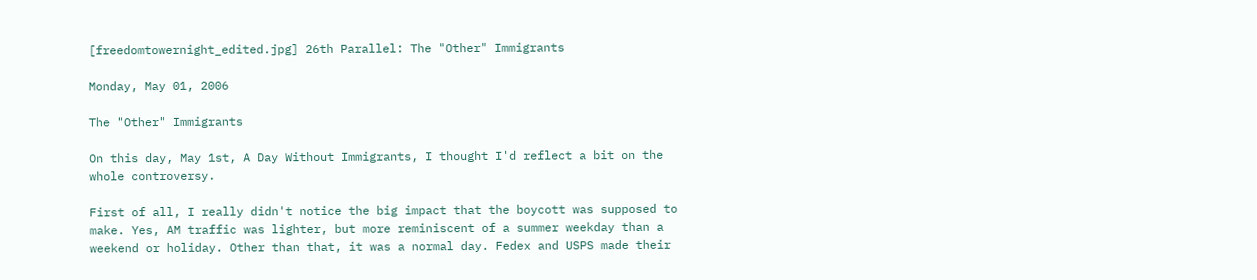[freedomtowernight_edited.jpg] 26th Parallel: The "Other" Immigrants

Monday, May 01, 2006

The "Other" Immigrants

On this day, May 1st, A Day Without Immigrants, I thought I'd reflect a bit on the whole controversy.

First of all, I really didn't notice the big impact that the boycott was supposed to make. Yes, AM traffic was lighter, but more reminiscent of a summer weekday than a weekend or holiday. Other than that, it was a normal day. Fedex and USPS made their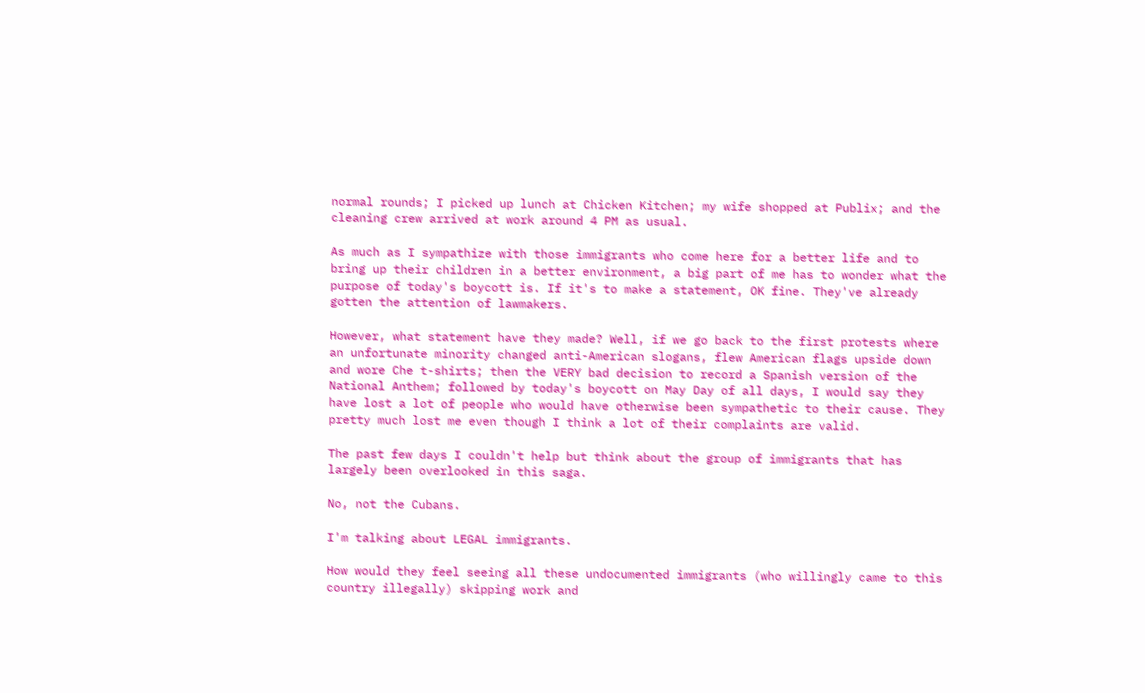normal rounds; I picked up lunch at Chicken Kitchen; my wife shopped at Publix; and the cleaning crew arrived at work around 4 PM as usual.

As much as I sympathize with those immigrants who come here for a better life and to bring up their children in a better environment, a big part of me has to wonder what the purpose of today's boycott is. If it's to make a statement, OK fine. They've already gotten the attention of lawmakers.

However, what statement have they made? Well, if we go back to the first protests where an unfortunate minority changed anti-American slogans, flew American flags upside down and wore Che t-shirts; then the VERY bad decision to record a Spanish version of the National Anthem; followed by today's boycott on May Day of all days, I would say they have lost a lot of people who would have otherwise been sympathetic to their cause. They pretty much lost me even though I think a lot of their complaints are valid.

The past few days I couldn't help but think about the group of immigrants that has largely been overlooked in this saga.

No, not the Cubans.

I'm talking about LEGAL immigrants.

How would they feel seeing all these undocumented immigrants (who willingly came to this country illegally) skipping work and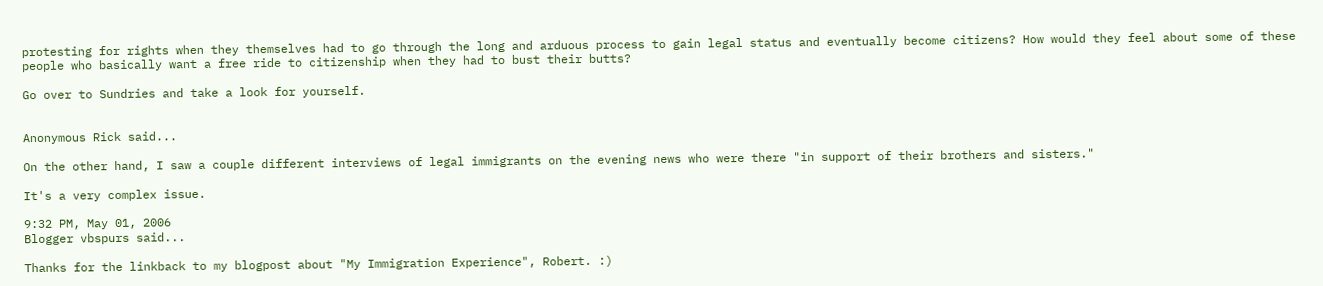protesting for rights when they themselves had to go through the long and arduous process to gain legal status and eventually become citizens? How would they feel about some of these people who basically want a free ride to citizenship when they had to bust their butts?

Go over to Sundries and take a look for yourself.


Anonymous Rick said...

On the other hand, I saw a couple different interviews of legal immigrants on the evening news who were there "in support of their brothers and sisters."

It's a very complex issue.

9:32 PM, May 01, 2006
Blogger vbspurs said...

Thanks for the linkback to my blogpost about "My Immigration Experience", Robert. :)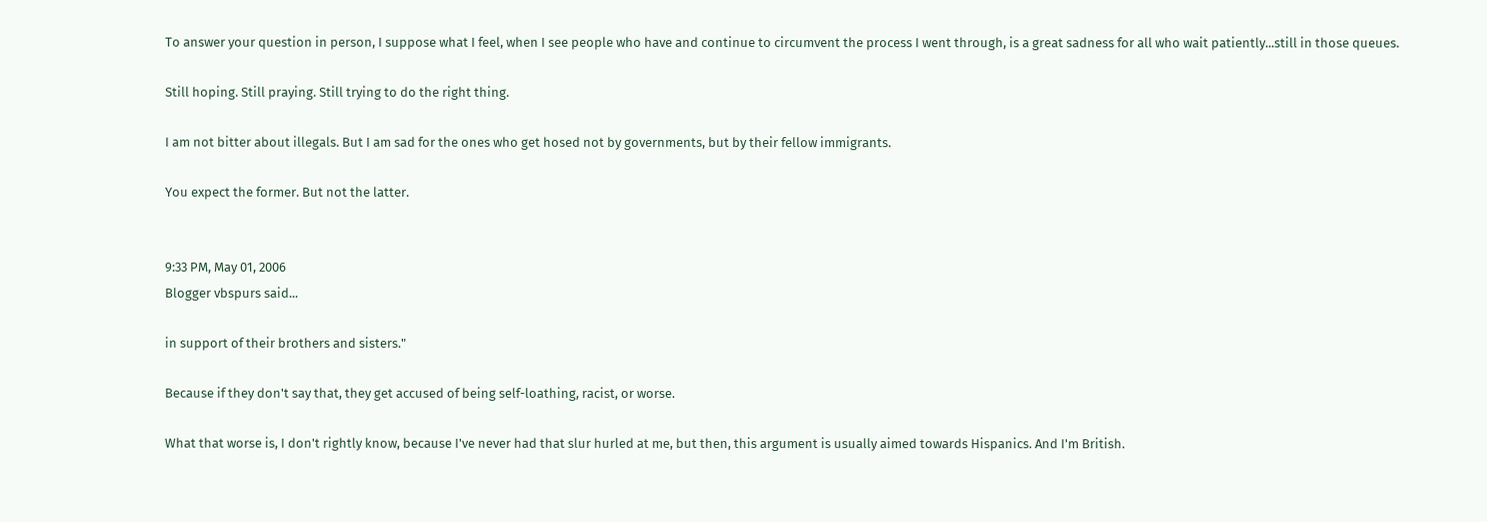To answer your question in person, I suppose what I feel, when I see people who have and continue to circumvent the process I went through, is a great sadness for all who wait patiently...still in those queues.

Still hoping. Still praying. Still trying to do the right thing.

I am not bitter about illegals. But I am sad for the ones who get hosed not by governments, but by their fellow immigrants.

You expect the former. But not the latter.


9:33 PM, May 01, 2006
Blogger vbspurs said...

in support of their brothers and sisters."

Because if they don't say that, they get accused of being self-loathing, racist, or worse.

What that worse is, I don't rightly know, because I've never had that slur hurled at me, but then, this argument is usually aimed towards Hispanics. And I'm British.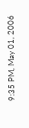9:35 PM, May 01, 2006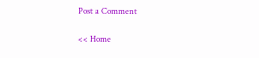Post a Comment

<< Home